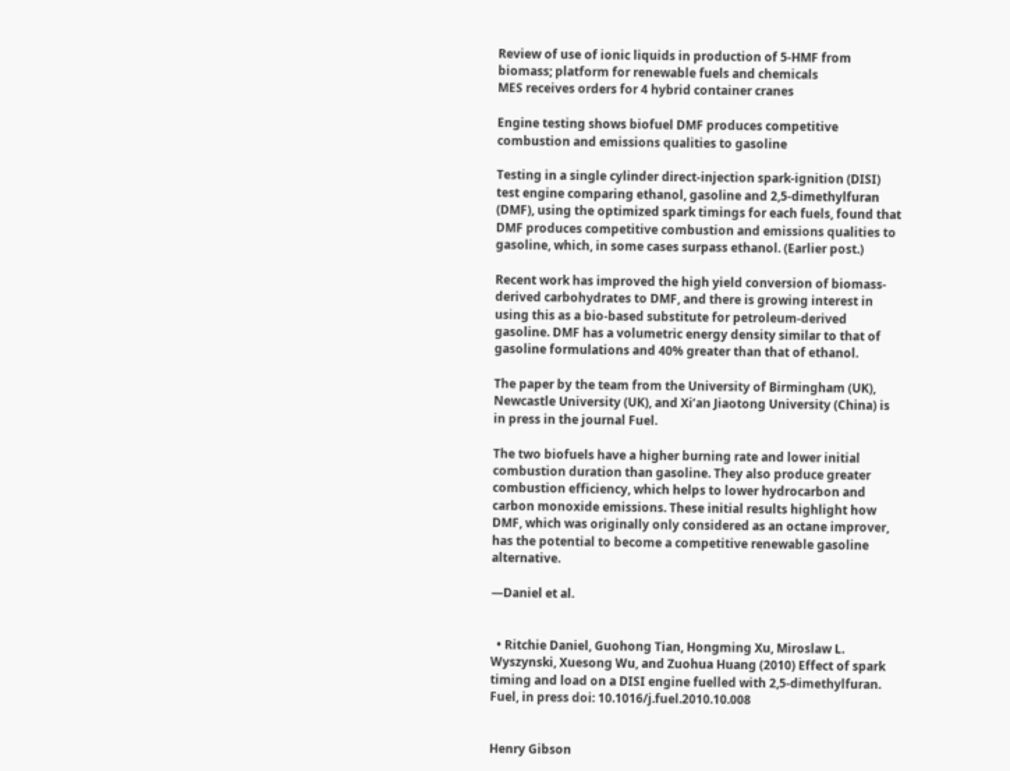Review of use of ionic liquids in production of 5-HMF from biomass; platform for renewable fuels and chemicals
MES receives orders for 4 hybrid container cranes

Engine testing shows biofuel DMF produces competitive combustion and emissions qualities to gasoline

Testing in a single cylinder direct-injection spark-ignition (DISI) test engine comparing ethanol, gasoline and 2,5-dimethylfuran (DMF), using the optimized spark timings for each fuels, found that DMF produces competitive combustion and emissions qualities to gasoline, which, in some cases surpass ethanol. (Earlier post.)

Recent work has improved the high yield conversion of biomass-derived carbohydrates to DMF, and there is growing interest in using this as a bio-based substitute for petroleum-derived gasoline. DMF has a volumetric energy density similar to that of gasoline formulations and 40% greater than that of ethanol.

The paper by the team from the University of Birmingham (UK), Newcastle University (UK), and Xi’an Jiaotong University (China) is in press in the journal Fuel.

The two biofuels have a higher burning rate and lower initial combustion duration than gasoline. They also produce greater combustion efficiency, which helps to lower hydrocarbon and carbon monoxide emissions. These initial results highlight how DMF, which was originally only considered as an octane improver, has the potential to become a competitive renewable gasoline alternative.

—Daniel et al.


  • Ritchie Daniel, Guohong Tian, Hongming Xu, Miroslaw L. Wyszynski, Xuesong Wu, and Zuohua Huang (2010) Effect of spark timing and load on a DISI engine fuelled with 2,5-dimethylfuran. Fuel, in press doi: 10.1016/j.fuel.2010.10.008


Henry Gibson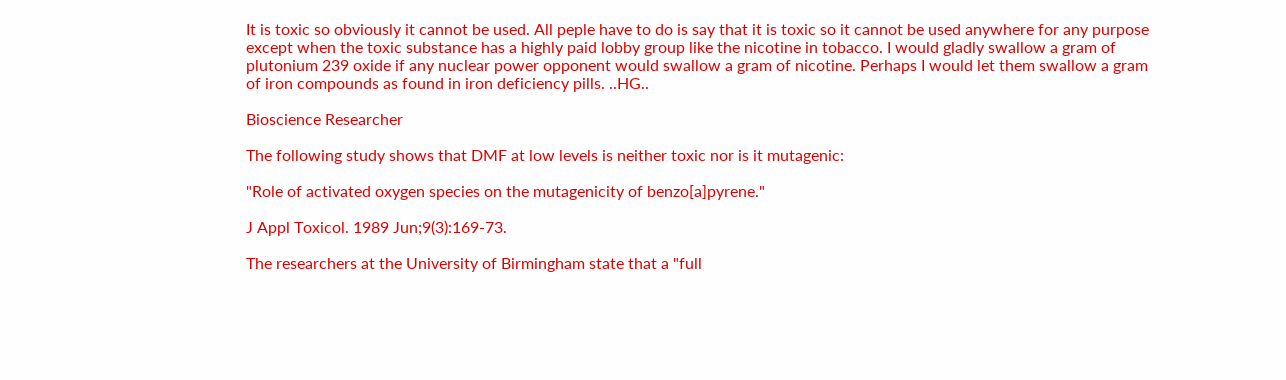It is toxic so obviously it cannot be used. All peple have to do is say that it is toxic so it cannot be used anywhere for any purpose except when the toxic substance has a highly paid lobby group like the nicotine in tobacco. I would gladly swallow a gram of plutonium 239 oxide if any nuclear power opponent would swallow a gram of nicotine. Perhaps I would let them swallow a gram of iron compounds as found in iron deficiency pills. ..HG..

Bioscience Researcher

The following study shows that DMF at low levels is neither toxic nor is it mutagenic:

"Role of activated oxygen species on the mutagenicity of benzo[a]pyrene."

J Appl Toxicol. 1989 Jun;9(3):169-73.

The researchers at the University of Birmingham state that a "full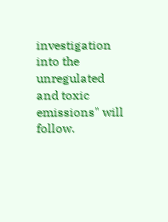investigation into the unregulated and toxic emissions" will follow.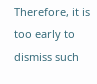Therefore, it is too early to dismiss such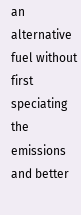an alternative fuel without first speciating the emissions and better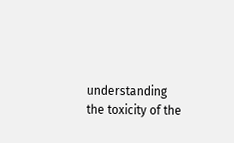understanding the toxicity of the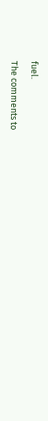fuel.

The comments to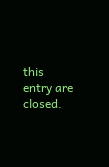this entry are closed.